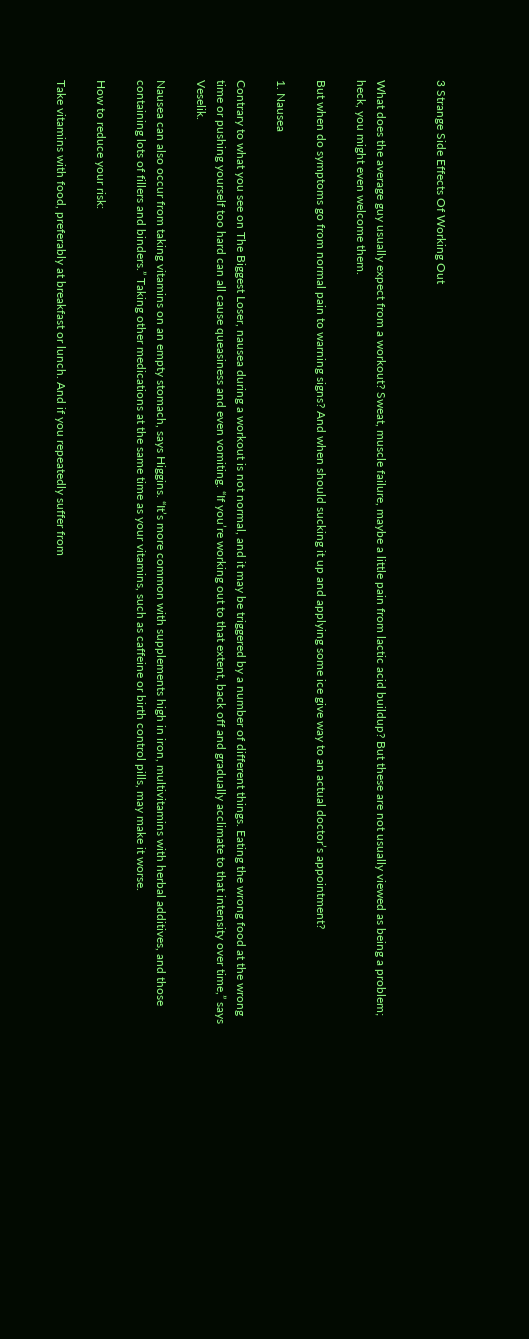3 Strange Side Effects Of Working Out


What does the average guy usually expect from a workout? Sweat, muscle failure, maybe a little pain from lactic acid buildup? But these are not usually viewed as being a problem; heck, you might even welcome them.

But when do symptoms go from normal pain to warning signs? And when should sucking it up and applying some ice give way to an actual doctor’s appointment?

1. Nausea

Contrary to what you see on The Biggest Loser, nausea during a workout is not normal, and it may be triggered by a number of different things. Eating the wrong food at the wrong time or pushing yourself too hard can all cause queasiness and even vomiting. “If you’re working out to that extent, back off and gradually acclimate to that intensity over time,” says Veselik.

Nausea can also occur from taking vitamins on an empty stomach, says Higgins. “It’s more common with supplements high in iron, multivitamins with herbal additives, and those containing lots of fillers and binders.” Taking other medications at the same time as your vitamins, such as caffeine or birth control pills, may make it worse.

How to reduce your risk:

Take vitamins with food, preferably at breakfast or lunch. And if you repeatedly suffer from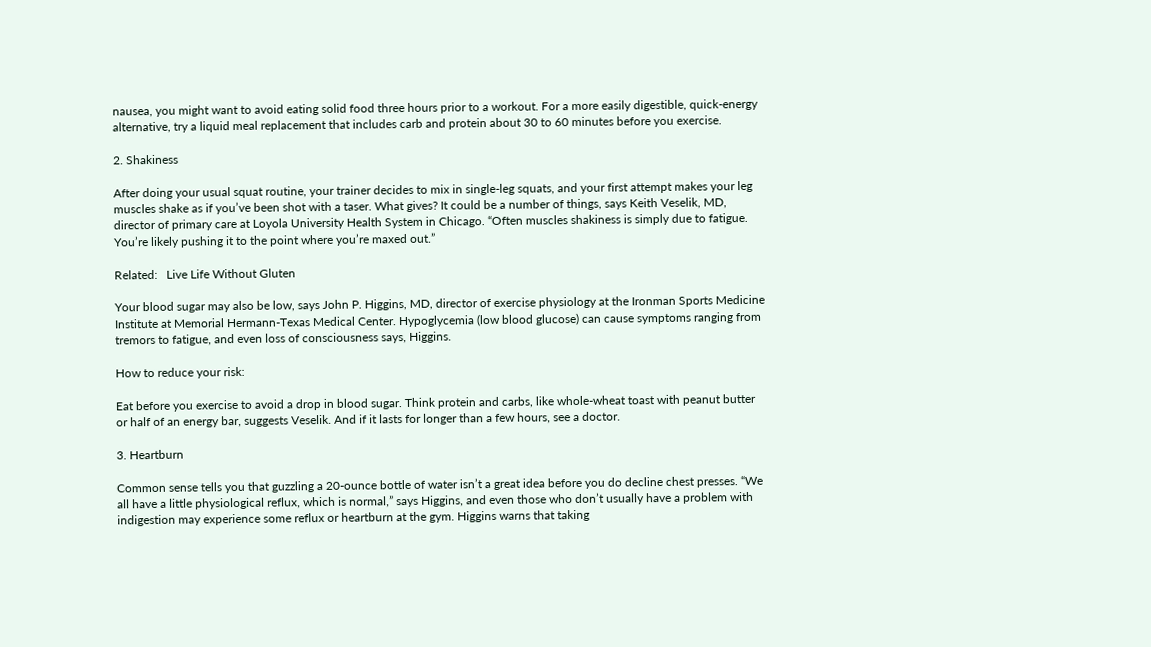nausea, you might want to avoid eating solid food three hours prior to a workout. For a more easily digestible, quick-energy alternative, try a liquid meal replacement that includes carb and protein about 30 to 60 minutes before you exercise.

2. Shakiness

After doing your usual squat routine, your trainer decides to mix in single-leg squats, and your first attempt makes your leg muscles shake as if you’ve been shot with a taser. What gives? It could be a number of things, says Keith Veselik, MD, director of primary care at Loyola University Health System in Chicago. “Often muscles shakiness is simply due to fatigue. You’re likely pushing it to the point where you’re maxed out.”

Related:   Live Life Without Gluten

Your blood sugar may also be low, says John P. Higgins, MD, director of exercise physiology at the Ironman Sports Medicine Institute at Memorial Hermann-Texas Medical Center. Hypoglycemia (low blood glucose) can cause symptoms ranging from tremors to fatigue, and even loss of consciousness says, Higgins.

How to reduce your risk:

Eat before you exercise to avoid a drop in blood sugar. Think protein and carbs, like whole-wheat toast with peanut butter or half of an energy bar, suggests Veselik. And if it lasts for longer than a few hours, see a doctor.

3. Heartburn

Common sense tells you that guzzling a 20-ounce bottle of water isn’t a great idea before you do decline chest presses. “We all have a little physiological reflux, which is normal,” says Higgins, and even those who don’t usually have a problem with indigestion may experience some reflux or heartburn at the gym. Higgins warns that taking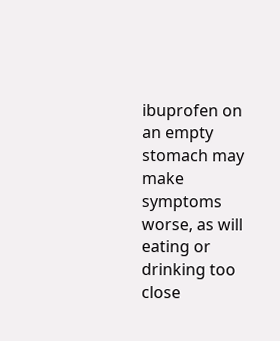ibuprofen on an empty stomach may make symptoms worse, as will eating or drinking too close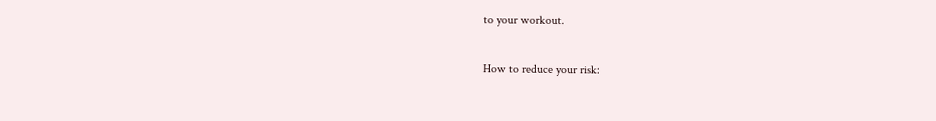to your workout.

How to reduce your risk: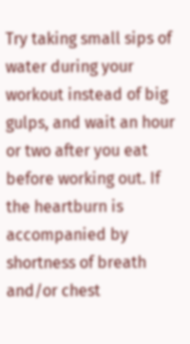Try taking small sips of water during your workout instead of big gulps, and wait an hour or two after you eat before working out. If the heartburn is accompanied by shortness of breath and/or chest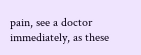pain, see a doctor immediately, as these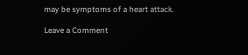may be symptoms of a heart attack.

Leave a Comment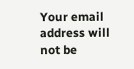Your email address will not be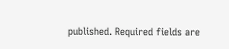published. Required fields are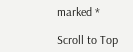marked *

Scroll to Top